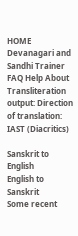HOME Devanagari and Sandhi Trainer FAQ Help About
Transliteration output: Direction of translation:
IAST (Diacritics)

Sanskrit to English
English to Sanskrit
Some recent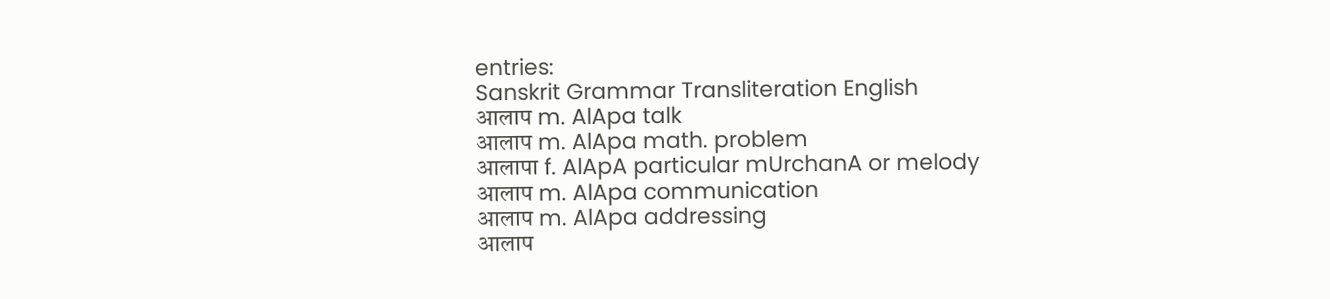entries:
Sanskrit Grammar Transliteration English
आलाप m. AlApa talk
आलाप m. AlApa math. problem
आलापा f. AlApA particular mUrchanA or melody
आलाप m. AlApa communication
आलाप m. AlApa addressing
आलाप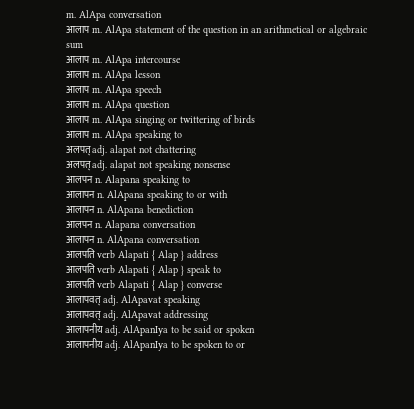m. AlApa conversation
आलाप m. AlApa statement of the question in an arithmetical or algebraic sum
आलाप m. AlApa intercourse
आलाप m. AlApa lesson
आलाप m. AlApa speech
आलाप m. AlApa question
आलाप m. AlApa singing or twittering of birds
आलाप m. AlApa speaking to
अलपत् adj. alapat not chattering
अलपत् adj. alapat not speaking nonsense
आलपन n. Alapana speaking to
आलापन n. AlApana speaking to or with
आलापन n. AlApana benediction
आलपन n. Alapana conversation
आलापन n. AlApana conversation
आलपति verb Alapati { Alap } address
आलपति verb Alapati { Alap } speak to
आलपति verb Alapati { Alap } converse
आलापवत् adj. AlApavat speaking
आलापवत् adj. AlApavat addressing
आलापनीय adj. AlApanIya to be said or spoken
आलापनीय adj. AlApanIya to be spoken to or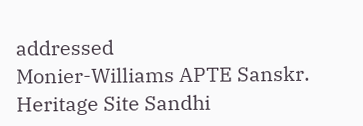addressed
Monier-Williams APTE Sanskr. Heritage Site Sandhi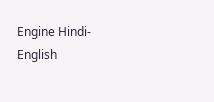Engine Hindi-English